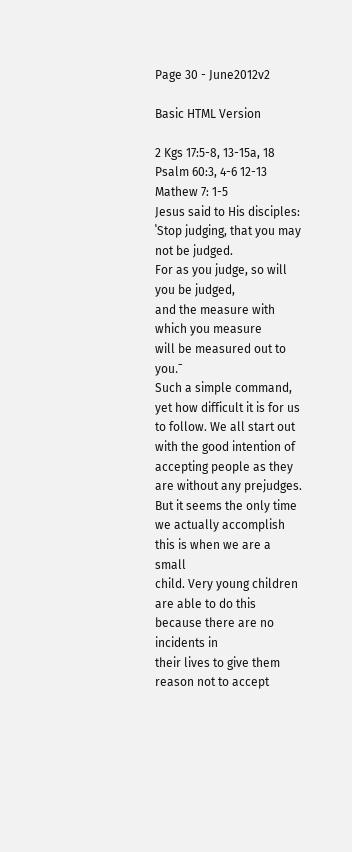Page 30 - June2012v2

Basic HTML Version

2 Kgs 17:5-8, 13-15a, 18
Psalm 60:3, 4-6 12-13
Mathew 7: 1-5
Jesus said to His disciples:
ˈStop judging, that you may not be judged.
For as you judge, so will you be judged,
and the measure with which you measure
will be measured out to you.ˉ
Such a simple command, yet how difficult it is for us to follow. We all start out
with the good intention of accepting people as they are without any prejudges.
But it seems the only time we actually accomplish this is when we are a small
child. Very young children are able to do this because there are no incidents in
their lives to give them reason not to accept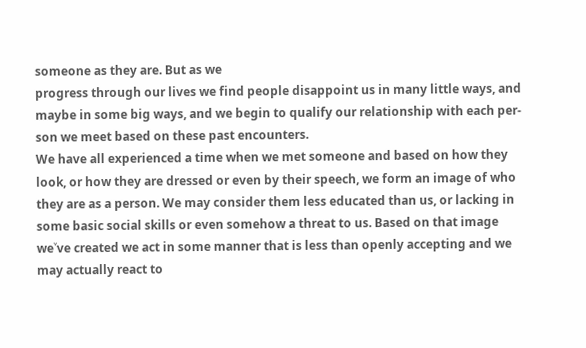someone as they are. But as we
progress through our lives we find people disappoint us in many little ways, and
maybe in some big ways, and we begin to qualify our relationship with each per-
son we meet based on these past encounters.
We have all experienced a time when we met someone and based on how they
look, or how they are dressed or even by their speech, we form an image of who
they are as a person. We may consider them less educated than us, or lacking in
some basic social skills or even somehow a threat to us. Based on that image
we˅ve created we act in some manner that is less than openly accepting and we
may actually react to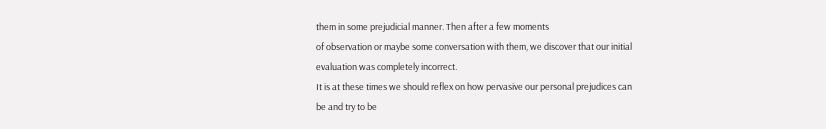them in some prejudicial manner. Then after a few moments
of observation or maybe some conversation with them, we discover that our initial
evaluation was completely incorrect.
It is at these times we should reflex on how pervasive our personal prejudices can
be and try to be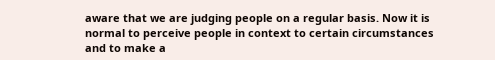aware that we are judging people on a regular basis. Now it is
normal to perceive people in context to certain circumstances and to make a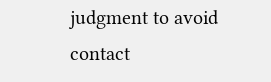judgment to avoid contact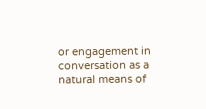or engagement in conversation as a natural means of